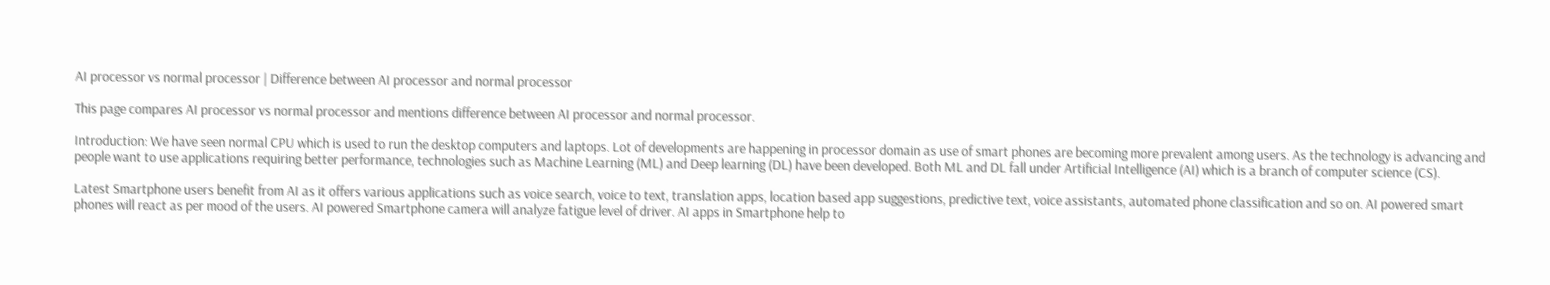AI processor vs normal processor | Difference between AI processor and normal processor

This page compares AI processor vs normal processor and mentions difference between AI processor and normal processor.

Introduction: We have seen normal CPU which is used to run the desktop computers and laptops. Lot of developments are happening in processor domain as use of smart phones are becoming more prevalent among users. As the technology is advancing and people want to use applications requiring better performance, technologies such as Machine Learning (ML) and Deep learning (DL) have been developed. Both ML and DL fall under Artificial Intelligence (AI) which is a branch of computer science (CS).

Latest Smartphone users benefit from AI as it offers various applications such as voice search, voice to text, translation apps, location based app suggestions, predictive text, voice assistants, automated phone classification and so on. AI powered smart phones will react as per mood of the users. AI powered Smartphone camera will analyze fatigue level of driver. AI apps in Smartphone help to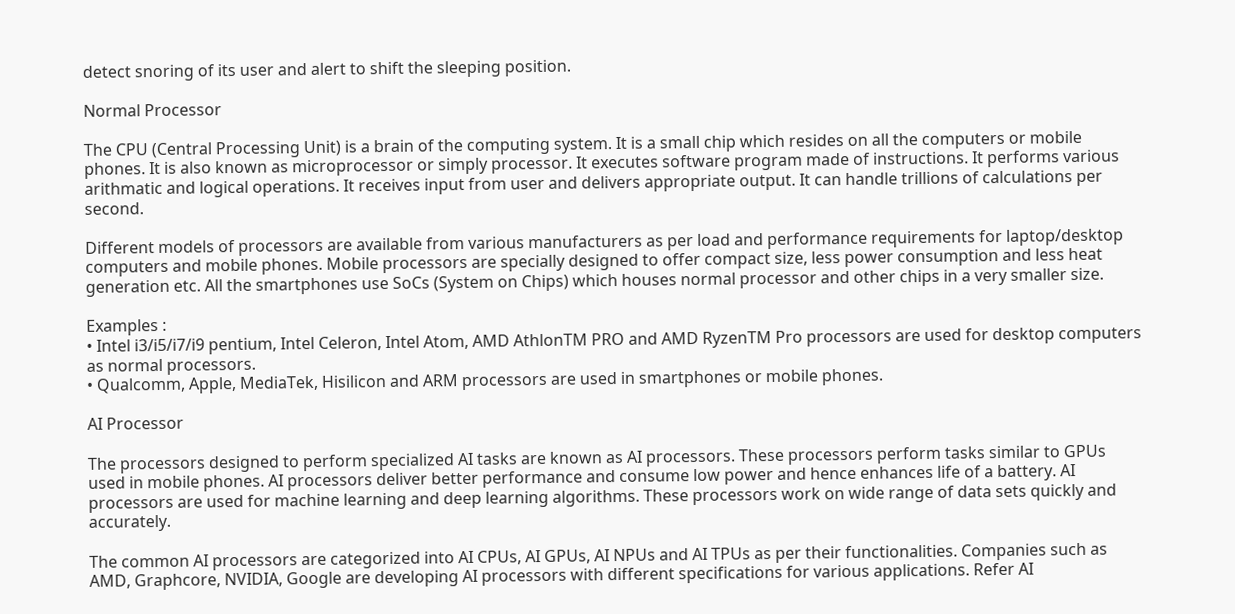detect snoring of its user and alert to shift the sleeping position.

Normal Processor

The CPU (Central Processing Unit) is a brain of the computing system. It is a small chip which resides on all the computers or mobile phones. It is also known as microprocessor or simply processor. It executes software program made of instructions. It performs various arithmatic and logical operations. It receives input from user and delivers appropriate output. It can handle trillions of calculations per second.

Different models of processors are available from various manufacturers as per load and performance requirements for laptop/desktop computers and mobile phones. Mobile processors are specially designed to offer compact size, less power consumption and less heat generation etc. All the smartphones use SoCs (System on Chips) which houses normal processor and other chips in a very smaller size.

Examples :
• Intel i3/i5/i7/i9 pentium, Intel Celeron, Intel Atom, AMD AthlonTM PRO and AMD RyzenTM Pro processors are used for desktop computers as normal processors.
• Qualcomm, Apple, MediaTek, Hisilicon and ARM processors are used in smartphones or mobile phones.

AI Processor

The processors designed to perform specialized AI tasks are known as AI processors. These processors perform tasks similar to GPUs used in mobile phones. AI processors deliver better performance and consume low power and hence enhances life of a battery. AI processors are used for machine learning and deep learning algorithms. These processors work on wide range of data sets quickly and accurately.

The common AI processors are categorized into AI CPUs, AI GPUs, AI NPUs and AI TPUs as per their functionalities. Companies such as AMD, Graphcore, NVIDIA, Google are developing AI processors with different specifications for various applications. Refer AI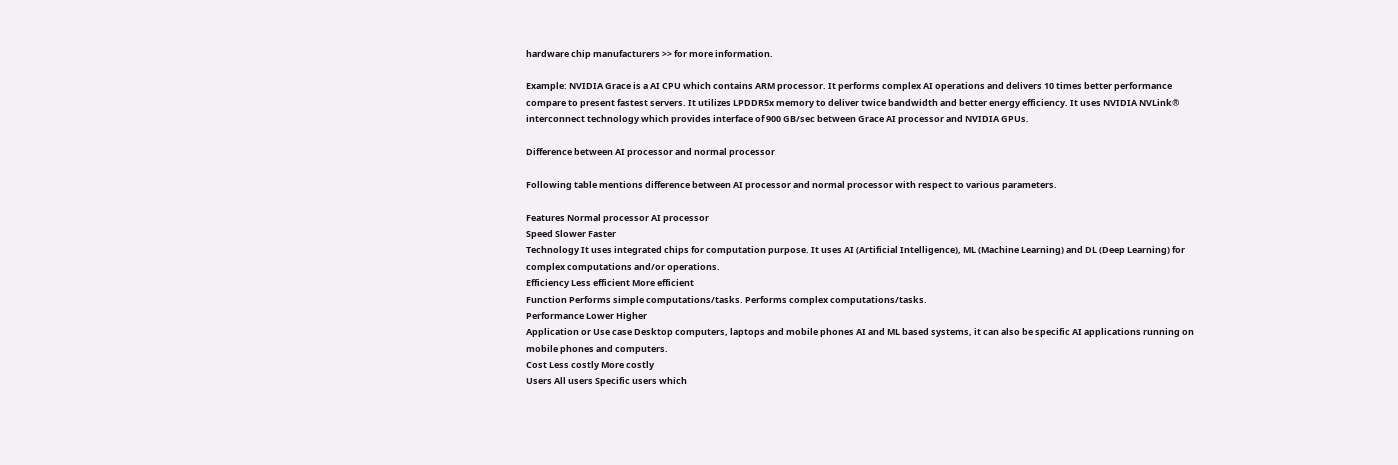hardware chip manufacturers >> for more information.

Example: NVIDIA Grace is a AI CPU which contains ARM processor. It performs complex AI operations and delivers 10 times better performance compare to present fastest servers. It utilizes LPDDR5x memory to deliver twice bandwidth and better energy efficiency. It uses NVIDIA NVLink® interconnect technology which provides interface of 900 GB/sec between Grace AI processor and NVIDIA GPUs.

Difference between AI processor and normal processor

Following table mentions difference between AI processor and normal processor with respect to various parameters.

Features Normal processor AI processor
Speed Slower Faster
Technology It uses integrated chips for computation purpose. It uses AI (Artificial Intelligence), ML (Machine Learning) and DL (Deep Learning) for complex computations and/or operations.
Efficiency Less efficient More efficient
Function Performs simple computations/tasks. Performs complex computations/tasks.
Performance Lower Higher
Application or Use case Desktop computers, laptops and mobile phones AI and ML based systems, it can also be specific AI applications running on mobile phones and computers.
Cost Less costly More costly
Users All users Specific users which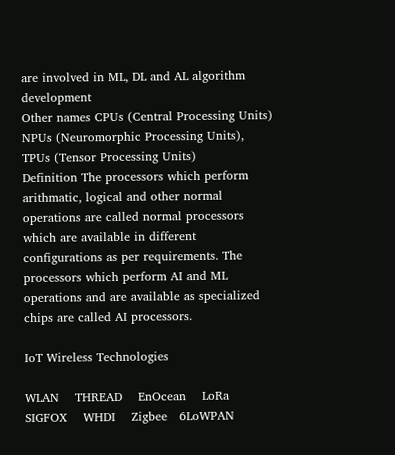are involved in ML, DL and AL algorithm development
Other names CPUs (Central Processing Units) NPUs (Neuromorphic Processing Units), TPUs (Tensor Processing Units)
Definition The processors which perform arithmatic, logical and other normal operations are called normal processors which are available in different configurations as per requirements. The processors which perform AI and ML operations and are available as specialized chips are called AI processors.

IoT Wireless Technologies

WLAN    THREAD    EnOcean    LoRa    SIGFOX    WHDI    Zigbee   6LoWPAN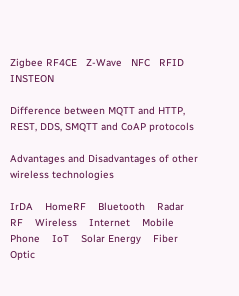Zigbee RF4CE   Z-Wave   NFC   RFID   INSTEON

Difference between MQTT and HTTP, REST, DDS, SMQTT and CoAP protocols

Advantages and Disadvantages of other wireless technologies

IrDA    HomeRF    Bluetooth    Radar    RF    Wireless    Internet    Mobile Phone    IoT    Solar Energy    Fiber Optic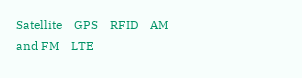Satellite    GPS    RFID    AM and FM    LTE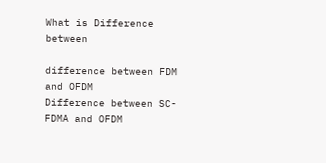What is Difference between

difference between FDM and OFDM
Difference between SC-FDMA and OFDM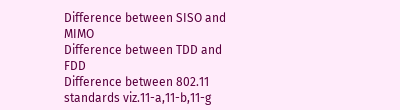Difference between SISO and MIMO
Difference between TDD and FDD
Difference between 802.11 standards viz.11-a,11-b,11-g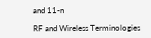and 11-n

RF and Wireless Terminologies